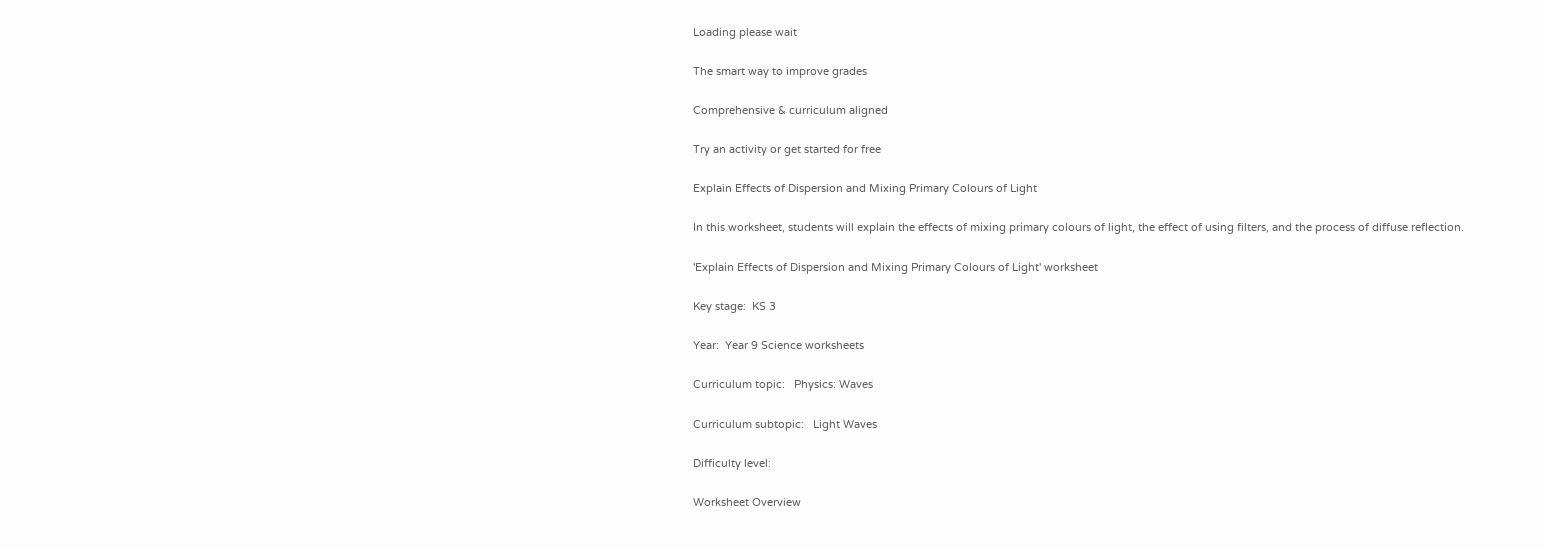Loading please wait

The smart way to improve grades

Comprehensive & curriculum aligned

Try an activity or get started for free

Explain Effects of Dispersion and Mixing Primary Colours of Light

In this worksheet, students will explain the effects of mixing primary colours of light, the effect of using filters, and the process of diffuse reflection.

'Explain Effects of Dispersion and Mixing Primary Colours of Light' worksheet

Key stage:  KS 3

Year:  Year 9 Science worksheets

Curriculum topic:   Physics: Waves

Curriculum subtopic:   Light Waves

Difficulty level:

Worksheet Overview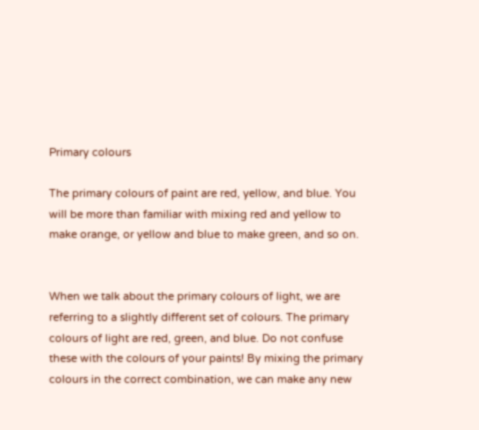Primary colours

The primary colours of paint are red, yellow, and blue. You will be more than familiar with mixing red and yellow to make orange, or yellow and blue to make green, and so on.


When we talk about the primary colours of light, we are referring to a slightly different set of colours. The primary colours of light are red, green, and blue. Do not confuse these with the colours of your paints! By mixing the primary colours in the correct combination, we can make any new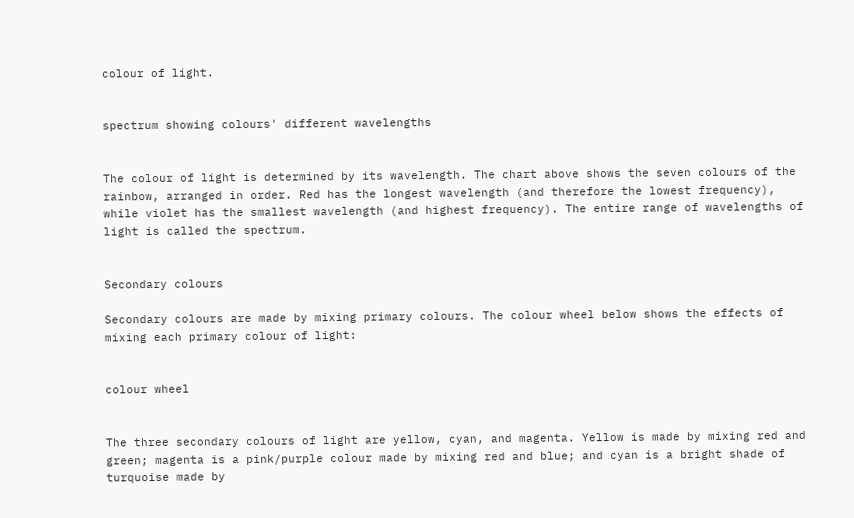colour of light.


spectrum showing colours' different wavelengths


The colour of light is determined by its wavelength. The chart above shows the seven colours of the rainbow, arranged in order. Red has the longest wavelength (and therefore the lowest frequency), while violet has the smallest wavelength (and highest frequency). The entire range of wavelengths of light is called the spectrum.


Secondary colours

Secondary colours are made by mixing primary colours. The colour wheel below shows the effects of mixing each primary colour of light:


colour wheel


The three secondary colours of light are yellow, cyan, and magenta. Yellow is made by mixing red and green; magenta is a pink/purple colour made by mixing red and blue; and cyan is a bright shade of turquoise made by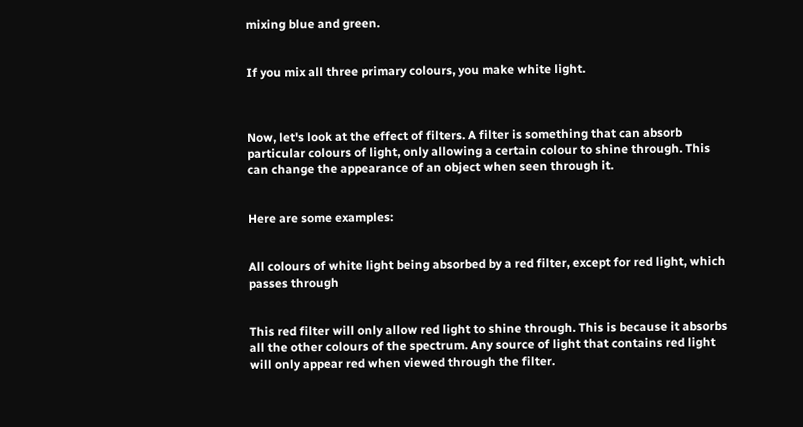mixing blue and green.


If you mix all three primary colours, you make white light.



Now, let's look at the effect of filters. A filter is something that can absorb particular colours of light, only allowing a certain colour to shine through. This can change the appearance of an object when seen through it.


Here are some examples:


All colours of white light being absorbed by a red filter, except for red light, which passes through


This red filter will only allow red light to shine through. This is because it absorbs all the other colours of the spectrum. Any source of light that contains red light will only appear red when viewed through the filter.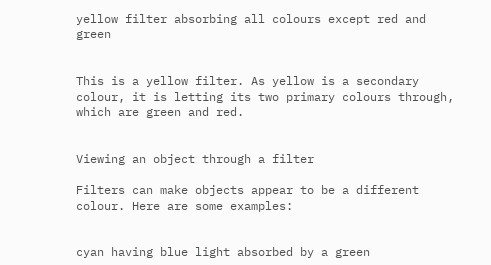yellow filter absorbing all colours except red and green


This is a yellow filter. As yellow is a secondary colour, it is letting its two primary colours through, which are green and red.


Viewing an object through a filter

Filters can make objects appear to be a different colour. Here are some examples:


cyan having blue light absorbed by a green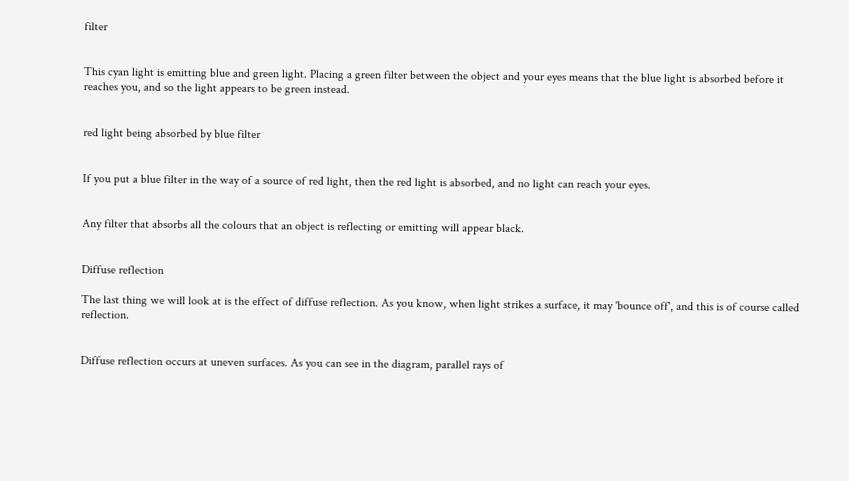filter


This cyan light is emitting blue and green light. Placing a green filter between the object and your eyes means that the blue light is absorbed before it reaches you, and so the light appears to be green instead.


red light being absorbed by blue filter


If you put a blue filter in the way of a source of red light, then the red light is absorbed, and no light can reach your eyes.


Any filter that absorbs all the colours that an object is reflecting or emitting will appear black.


Diffuse reflection

The last thing we will look at is the effect of diffuse reflection. As you know, when light strikes a surface, it may 'bounce off', and this is of course called reflection.


Diffuse reflection occurs at uneven surfaces. As you can see in the diagram, parallel rays of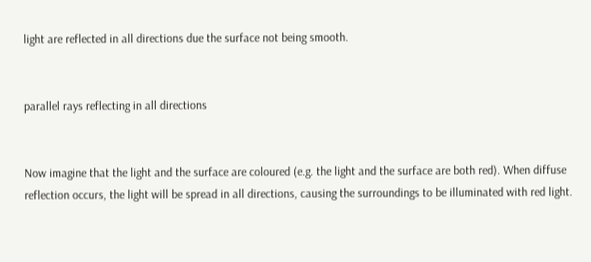light are reflected in all directions due the surface not being smooth.


parallel rays reflecting in all directions


Now imagine that the light and the surface are coloured (e.g. the light and the surface are both red). When diffuse reflection occurs, the light will be spread in all directions, causing the surroundings to be illuminated with red light.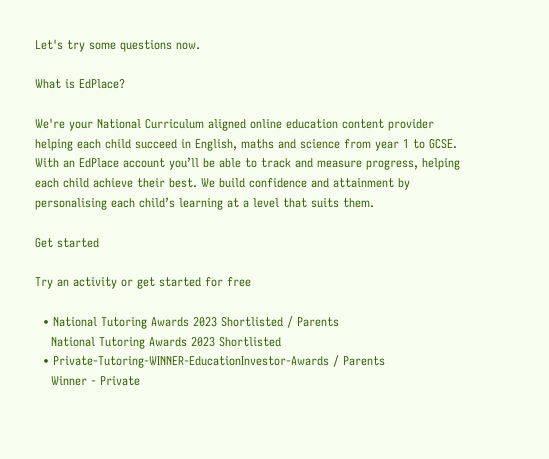Let's try some questions now.

What is EdPlace?

We're your National Curriculum aligned online education content provider helping each child succeed in English, maths and science from year 1 to GCSE. With an EdPlace account you’ll be able to track and measure progress, helping each child achieve their best. We build confidence and attainment by personalising each child’s learning at a level that suits them.

Get started

Try an activity or get started for free

  • National Tutoring Awards 2023 Shortlisted / Parents
    National Tutoring Awards 2023 Shortlisted
  • Private-Tutoring-WINNER-EducationInvestor-Awards / Parents
    Winner - Private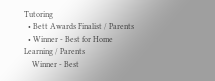Tutoring
  • Bett Awards Finalist / Parents
  • Winner - Best for Home Learning / Parents
    Winner - Best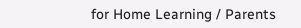for Home Learning / Parents